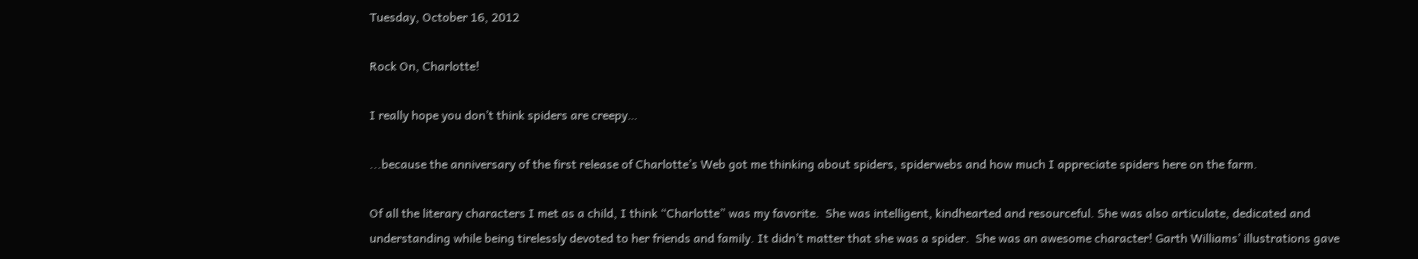Tuesday, October 16, 2012

Rock On, Charlotte!

I really hope you don’t think spiders are creepy…

...because the anniversary of the first release of Charlotte’s Web got me thinking about spiders, spiderwebs and how much I appreciate spiders here on the farm.

Of all the literary characters I met as a child, I think “Charlotte” was my favorite.  She was intelligent, kindhearted and resourceful. She was also articulate, dedicated and understanding while being tirelessly devoted to her friends and family. It didn’t matter that she was a spider.  She was an awesome character! Garth Williams’ illustrations gave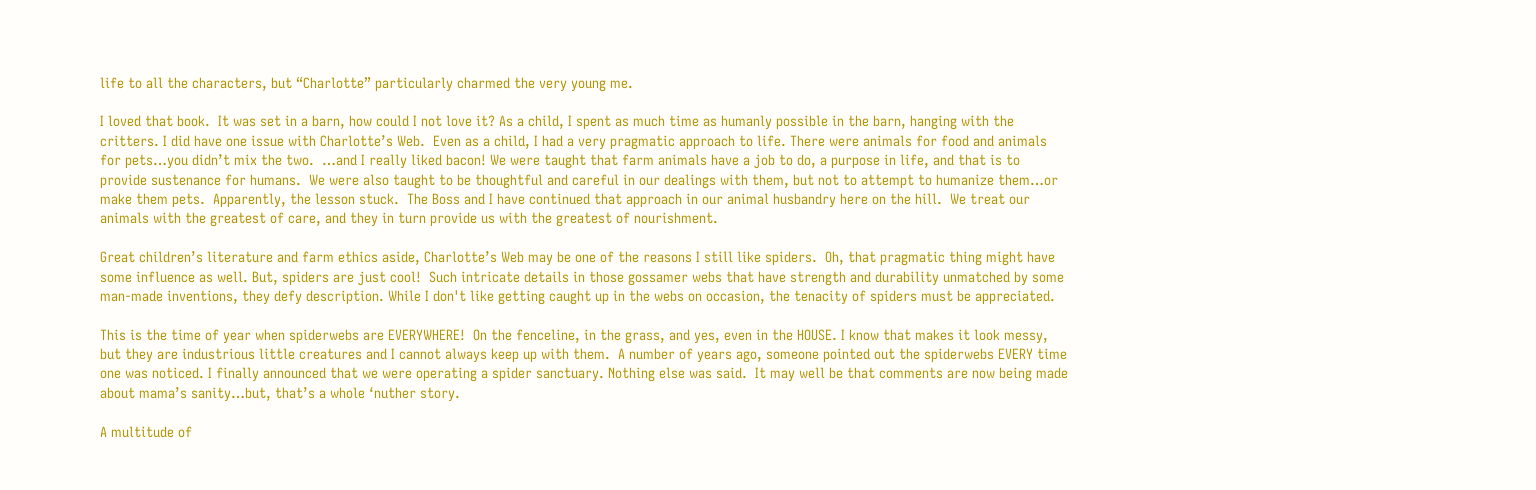life to all the characters, but “Charlotte” particularly charmed the very young me.

I loved that book.  It was set in a barn, how could I not love it? As a child, I spent as much time as humanly possible in the barn, hanging with the critters. I did have one issue with Charlotte’s Web.  Even as a child, I had a very pragmatic approach to life. There were animals for food and animals for pets…you didn’t mix the two.  …and I really liked bacon! We were taught that farm animals have a job to do, a purpose in life, and that is to provide sustenance for humans.  We were also taught to be thoughtful and careful in our dealings with them, but not to attempt to humanize them…or make them pets.  Apparently, the lesson stuck.  The Boss and I have continued that approach in our animal husbandry here on the hill.  We treat our animals with the greatest of care, and they in turn provide us with the greatest of nourishment.

Great children’s literature and farm ethics aside, Charlotte’s Web may be one of the reasons I still like spiders.  Oh, that pragmatic thing might have some influence as well. But, spiders are just cool!  Such intricate details in those gossamer webs that have strength and durability unmatched by some man-made inventions, they defy description. While I don't like getting caught up in the webs on occasion, the tenacity of spiders must be appreciated.

This is the time of year when spiderwebs are EVERYWHERE!  On the fenceline, in the grass, and yes, even in the HOUSE. I know that makes it look messy, but they are industrious little creatures and I cannot always keep up with them.  A number of years ago, someone pointed out the spiderwebs EVERY time one was noticed. I finally announced that we were operating a spider sanctuary. Nothing else was said.  It may well be that comments are now being made about mama’s sanity…but, that’s a whole ‘nuther story.

A multitude of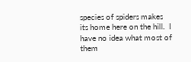species of spiders makes its home here on the hill.  I have no idea what most of them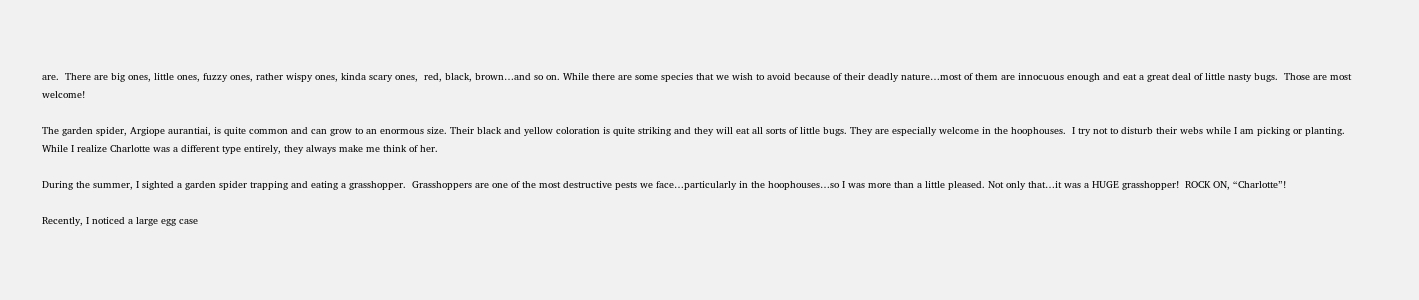are.  There are big ones, little ones, fuzzy ones, rather wispy ones, kinda scary ones,  red, black, brown…and so on. While there are some species that we wish to avoid because of their deadly nature…most of them are innocuous enough and eat a great deal of little nasty bugs.  Those are most welcome!

The garden spider, Argiope aurantiai, is quite common and can grow to an enormous size. Their black and yellow coloration is quite striking and they will eat all sorts of little bugs. They are especially welcome in the hoophouses.  I try not to disturb their webs while I am picking or planting. While I realize Charlotte was a different type entirely, they always make me think of her.

During the summer, I sighted a garden spider trapping and eating a grasshopper.  Grasshoppers are one of the most destructive pests we face…particularly in the hoophouses…so I was more than a little pleased. Not only that…it was a HUGE grasshopper!  ROCK ON, “Charlotte”!

Recently, I noticed a large egg case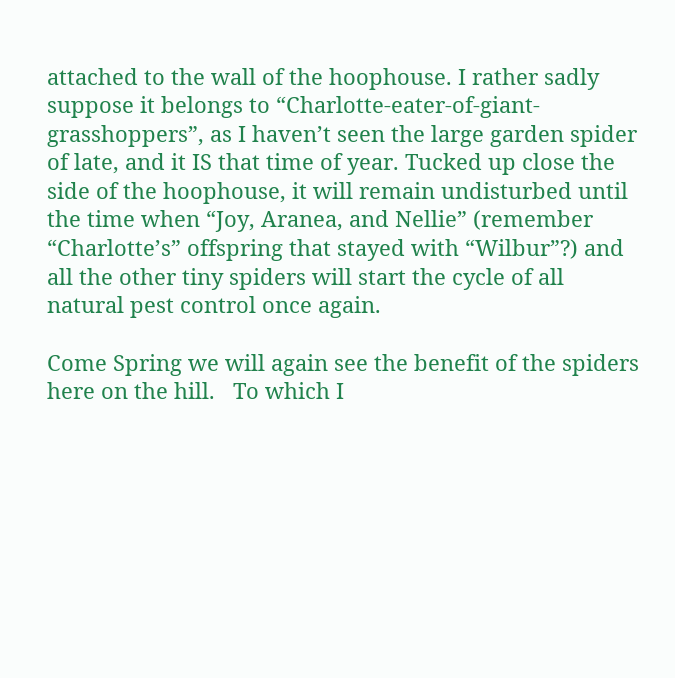attached to the wall of the hoophouse. I rather sadly suppose it belongs to “Charlotte-eater-of-giant-grasshoppers”, as I haven’t seen the large garden spider of late, and it IS that time of year. Tucked up close the side of the hoophouse, it will remain undisturbed until the time when “Joy, Aranea, and Nellie” (remember “Charlotte’s” offspring that stayed with “Wilbur”?) and all the other tiny spiders will start the cycle of all natural pest control once again.

Come Spring we will again see the benefit of the spiders here on the hill.   To which I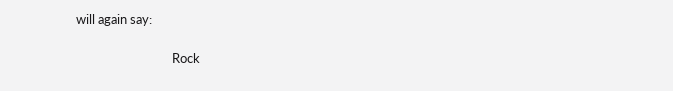will again say:

                                Rock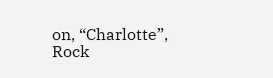on, “Charlotte”, Rock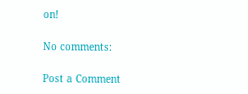on!

No comments:

Post a Comment